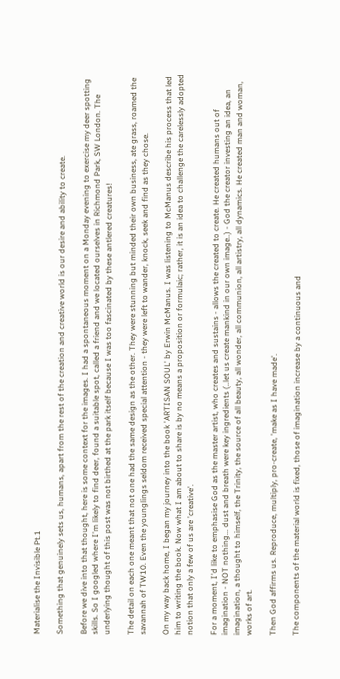Materialise the Invisible Pt.1

Something that genuinely sets us, humans, apart from the rest of the creation and creative world is our desire and ability to create.

Before we dive into that thought, here is some context for the images. I had a spontaneous moment on a Monday evening to exercise my deer spotting skills. So I googled where I'm likely to find deer, found a suitable spot, called a friend and we located ourselves in Richmond Park, SW London. The underlying thought of this post was not birthed at the park itself because I was too fascinated by these antlered creatures!

The detail on each one meant that not one had the same design as the other. They were stunning but minded their own business, ate grass, roamed the savannah of TW10. Even the younglings seldom received special attention - they were left to wander, knock, seek and find as they chose.

On my way back home, I began my journey into the book 'ARTISAN SOUL' by Erwin McManus. I was listening to McManus describe his process that led him to writing the book. Now what I am about to share is by no means a proposition or formulaic; rather, it is an idea to challenge the carelessly adopted notion that only a few of us are 'creative'.

For a moment, I'd like to emphasise God as the master artist, who creates and sustains - allows the created to create. He created humans out of imagination - NOT nothing... dust and breath were key ingredients (..let us create mankind in our own image..) - God the creator investing an idea, an imagination, a thought to himself, the Trinity, the source of all beauty, all wonder, all communion, all artistry, all dynamics. He created man and woman, works of art.

Then God affirms us. Reproduce, multiply, pro-create, 'make as I have made'.

The components of the material world is fixed, those of imagination increase by a continuous and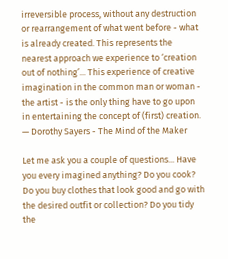irreversible process, without any destruction or rearrangement of what went before - what is already created. This represents the nearest approach we experience to ‘creation out of nothing’... This experience of creative imagination in the common man or woman - the artist - is the only thing have to go upon in entertaining the concept of (first) creation.
— Dorothy Sayers - The Mind of the Maker

Let me ask you a couple of questions... Have you every imagined anything? Do you cook? Do you buy clothes that look good and go with the desired outfit or collection? Do you tidy the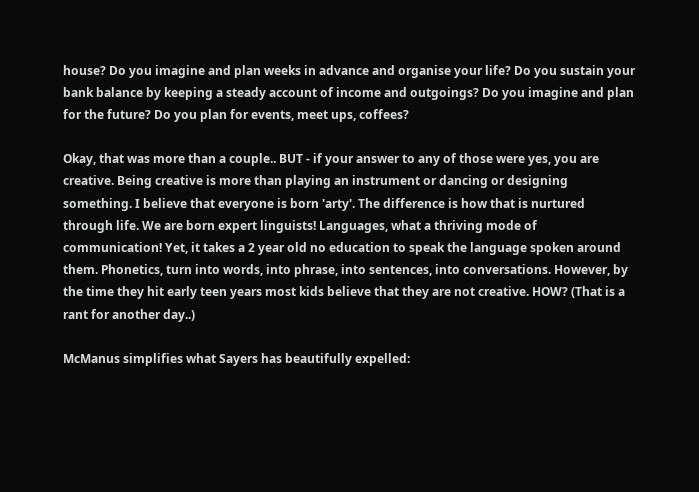house? Do you imagine and plan weeks in advance and organise your life? Do you sustain your bank balance by keeping a steady account of income and outgoings? Do you imagine and plan for the future? Do you plan for events, meet ups, coffees?

Okay, that was more than a couple.. BUT - if your answer to any of those were yes, you are creative. Being creative is more than playing an instrument or dancing or designing something. I believe that everyone is born 'arty'. The difference is how that is nurtured through life. We are born expert linguists! Languages, what a thriving mode of communication! Yet, it takes a 2 year old no education to speak the language spoken around them. Phonetics, turn into words, into phrase, into sentences, into conversations. However, by the time they hit early teen years most kids believe that they are not creative. HOW? (That is a rant for another day..)

McManus simplifies what Sayers has beautifully expelled: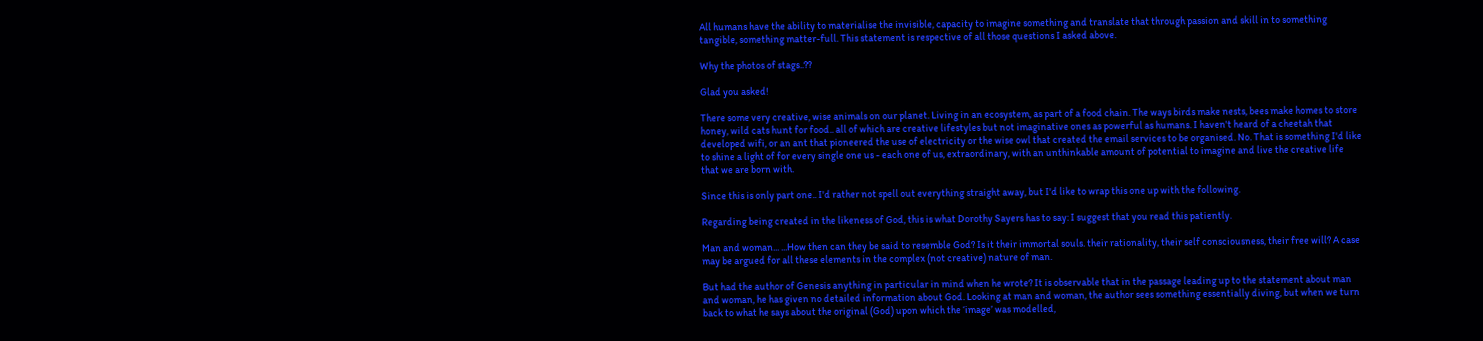All humans have the ability to materialise the invisible, capacity to imagine something and translate that through passion and skill in to something tangible, something matter-full. This statement is respective of all those questions I asked above.

Why the photos of stags..??

Glad you asked!

There some very creative, wise animals on our planet. Living in an ecosystem, as part of a food chain. The ways birds make nests, bees make homes to store honey, wild cats hunt for food.. all of which are creative lifestyles but not imaginative ones as powerful as humans. I haven't heard of a cheetah that developed wifi, or an ant that pioneered the use of electricity or the wise owl that created the email services to be organised. No. That is something I'd like to shine a light of for every single one us - each one of us, extraordinary, with an unthinkable amount of potential to imagine and live the creative life that we are born with.

Since this is only part one.. I'd rather not spell out everything straight away, but I'd like to wrap this one up with the following.

Regarding being created in the likeness of God, this is what Dorothy Sayers has to say: I suggest that you read this patiently.

Man and woman... ...How then can they be said to resemble God? Is it their immortal souls. their rationality, their self consciousness, their free will? A case may be argued for all these elements in the complex (not creative) nature of man.

But had the author of Genesis anything in particular in mind when he wrote? It is observable that in the passage leading up to the statement about man and woman, he has given no detailed information about God. Looking at man and woman, the author sees something essentially diving, but when we turn back to what he says about the original (God) upon which the ‘image’ was modelled,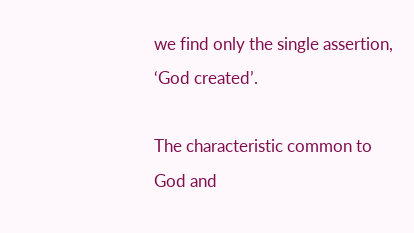we find only the single assertion, ‘God created’.

The characteristic common to God and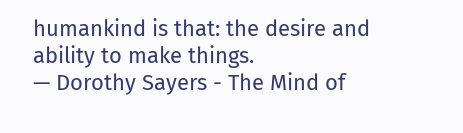humankind is that: the desire and ability to make things.
— Dorothy Sayers - The Mind of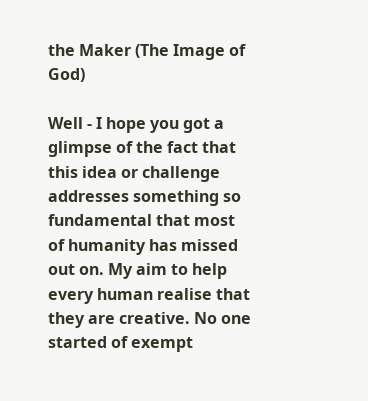the Maker (The Image of God)

Well - I hope you got a glimpse of the fact that this idea or challenge addresses something so fundamental that most of humanity has missed out on. My aim to help every human realise that they are creative. No one started of exempt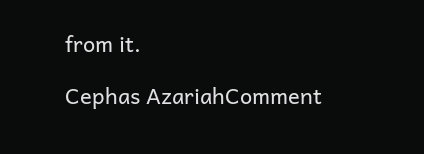from it.

Cephas AzariahComment